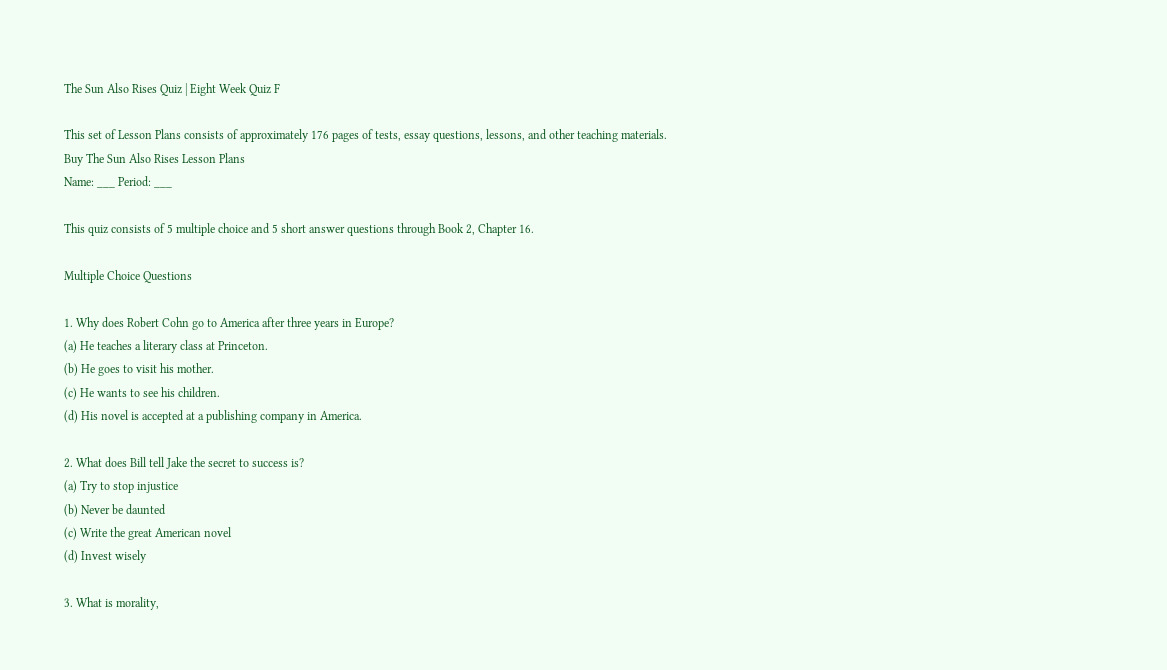The Sun Also Rises Quiz | Eight Week Quiz F

This set of Lesson Plans consists of approximately 176 pages of tests, essay questions, lessons, and other teaching materials.
Buy The Sun Also Rises Lesson Plans
Name: ___ Period: ___

This quiz consists of 5 multiple choice and 5 short answer questions through Book 2, Chapter 16.

Multiple Choice Questions

1. Why does Robert Cohn go to America after three years in Europe?
(a) He teaches a literary class at Princeton.
(b) He goes to visit his mother.
(c) He wants to see his children.
(d) His novel is accepted at a publishing company in America.

2. What does Bill tell Jake the secret to success is?
(a) Try to stop injustice
(b) Never be daunted
(c) Write the great American novel
(d) Invest wisely

3. What is morality,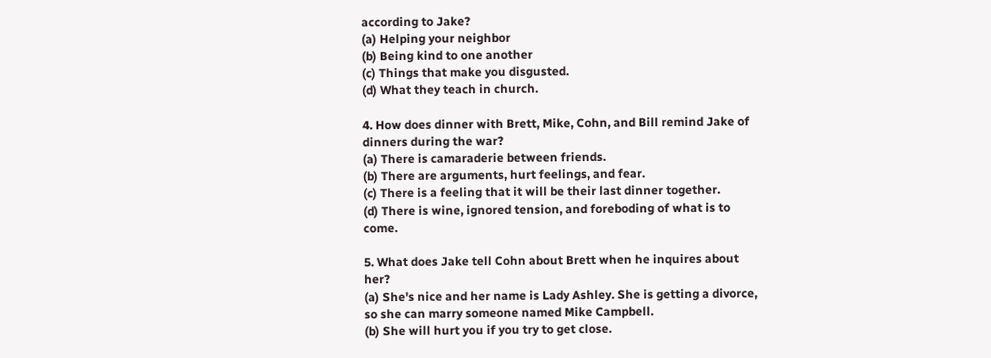according to Jake?
(a) Helping your neighbor
(b) Being kind to one another
(c) Things that make you disgusted.
(d) What they teach in church.

4. How does dinner with Brett, Mike, Cohn, and Bill remind Jake of dinners during the war?
(a) There is camaraderie between friends.
(b) There are arguments, hurt feelings, and fear.
(c) There is a feeling that it will be their last dinner together.
(d) There is wine, ignored tension, and foreboding of what is to come.

5. What does Jake tell Cohn about Brett when he inquires about her?
(a) She's nice and her name is Lady Ashley. She is getting a divorce, so she can marry someone named Mike Campbell.
(b) She will hurt you if you try to get close.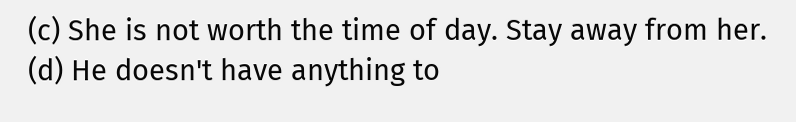(c) She is not worth the time of day. Stay away from her.
(d) He doesn't have anything to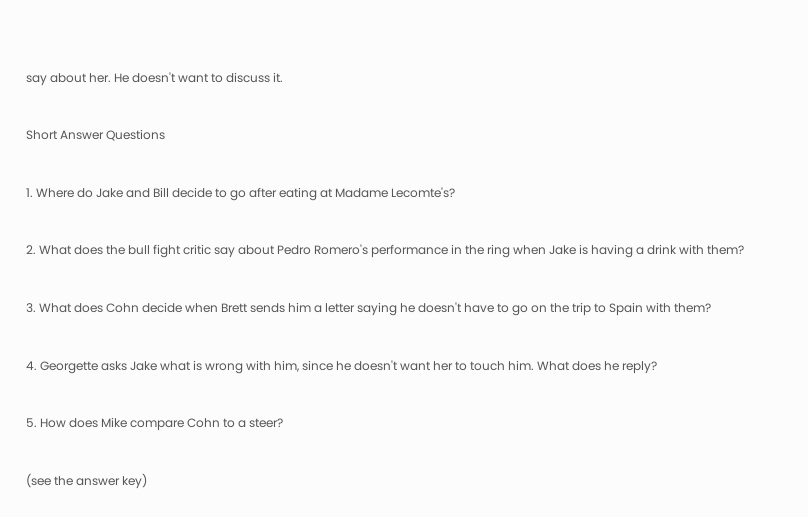say about her. He doesn't want to discuss it.

Short Answer Questions

1. Where do Jake and Bill decide to go after eating at Madame Lecomte's?

2. What does the bull fight critic say about Pedro Romero's performance in the ring when Jake is having a drink with them?

3. What does Cohn decide when Brett sends him a letter saying he doesn't have to go on the trip to Spain with them?

4. Georgette asks Jake what is wrong with him, since he doesn't want her to touch him. What does he reply?

5. How does Mike compare Cohn to a steer?

(see the answer key)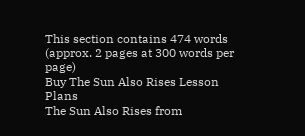This section contains 474 words
(approx. 2 pages at 300 words per page)
Buy The Sun Also Rises Lesson Plans
The Sun Also Rises from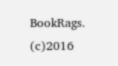BookRags. (c)2016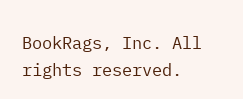BookRags, Inc. All rights reserved.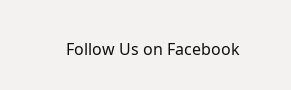Follow Us on Facebook